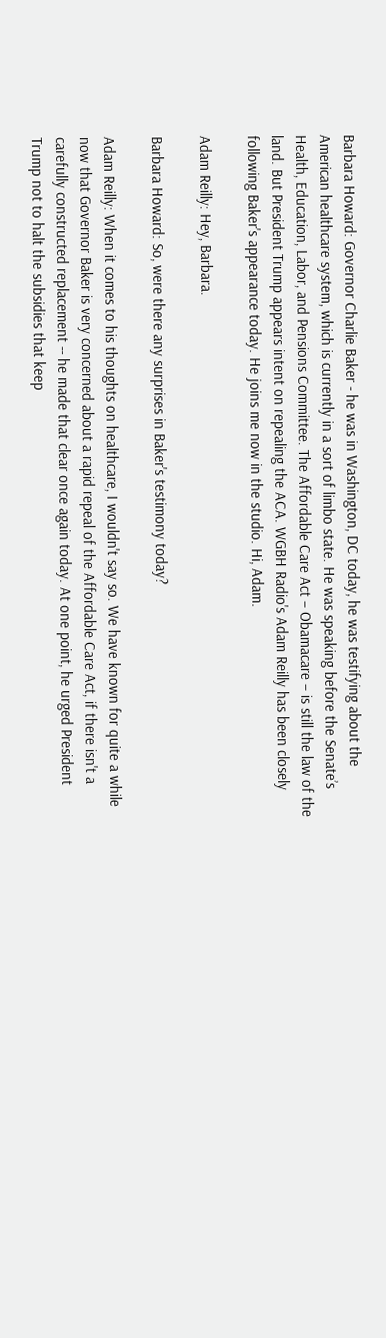Barbara Howard: Governor Charlie Baker - he was in Washington, DC today, he was testifying about the American healthcare system, which is currently in a sort of limbo state. He was speaking before the Senate’s Health, Education, Labor, and Pensions Committee. The Affordable Care Act – Obamacare – is still the law of the land. But President Trump appears intent on repealing the ACA. WGBH Radio's Adam Reilly has been closely following Baker's appearance today. He joins me now in the studio. Hi, Adam.

Adam Reilly: Hey, Barbara.

Barbara Howard: So, were there any surprises in Baker's testimony today?

Adam Reilly: When it comes to his thoughts on healthcare, I wouldn't say so. We have known for quite a while now that Governor Baker is very concerned about a rapid repeal of the Affordable Care Act, if there isn't a carefully constructed replacement -- he made that clear once again today. At one point, he urged President Trump not to halt the subsidies that keep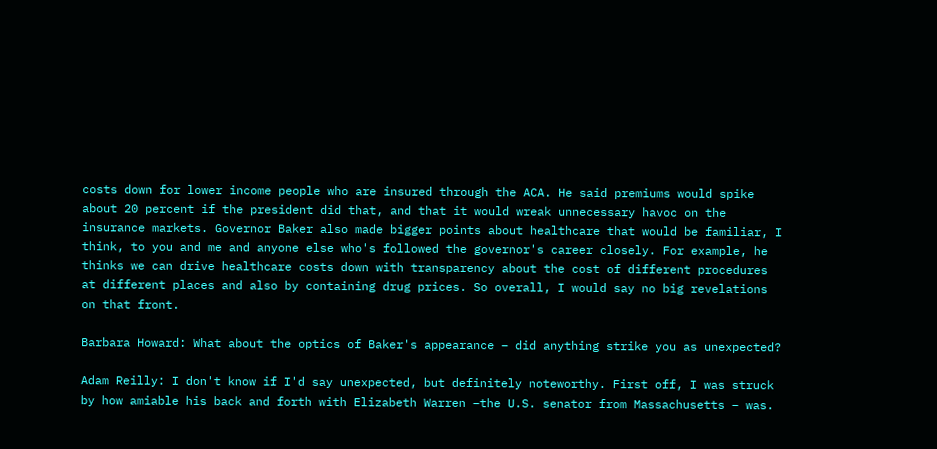costs down for lower income people who are insured through the ACA. He said premiums would spike about 20 percent if the president did that, and that it would wreak unnecessary havoc on the insurance markets. Governor Baker also made bigger points about healthcare that would be familiar, I think, to you and me and anyone else who's followed the governor's career closely. For example, he thinks we can drive healthcare costs down with transparency about the cost of different procedures at different places and also by containing drug prices. So overall, I would say no big revelations on that front.

Barbara Howard: What about the optics of Baker's appearance – did anything strike you as unexpected?

Adam Reilly: I don't know if I'd say unexpected, but definitely noteworthy. First off, I was struck by how amiable his back and forth with Elizabeth Warren –the U.S. senator from Massachusetts – was.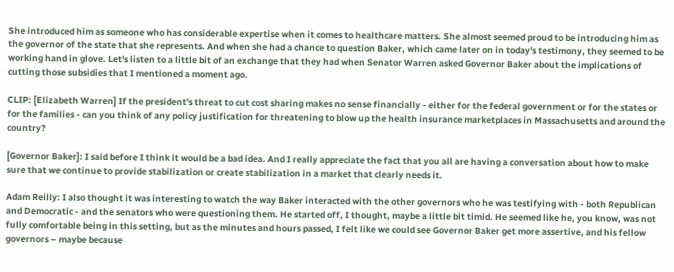She introduced him as someone who has considerable expertise when it comes to healthcare matters. She almost seemed proud to be introducing him as the governor of the state that she represents. And when she had a chance to question Baker, which came later on in today's testimony, they seemed to be working hand in glove. Let's listen to a little bit of an exchange that they had when Senator Warren asked Governor Baker about the implications of cutting those subsidies that I mentioned a moment ago.

CLIP: [Elizabeth Warren] If the president's threat to cut cost sharing makes no sense financially - either for the federal government or for the states or for the families - can you think of any policy justification for threatening to blow up the health insurance marketplaces in Massachusetts and around the country?

[Governor Baker]: I said before I think it would be a bad idea. And I really appreciate the fact that you all are having a conversation about how to make sure that we continue to provide stabilization or create stabilization in a market that clearly needs it.

Adam Reilly: I also thought it was interesting to watch the way Baker interacted with the other governors who he was testifying with - both Republican and Democratic - and the senators who were questioning them. He started off, I thought, maybe a little bit timid. He seemed like he, you know, was not fully comfortable being in this setting, but as the minutes and hours passed, I felt like we could see Governor Baker get more assertive, and his fellow governors – maybe because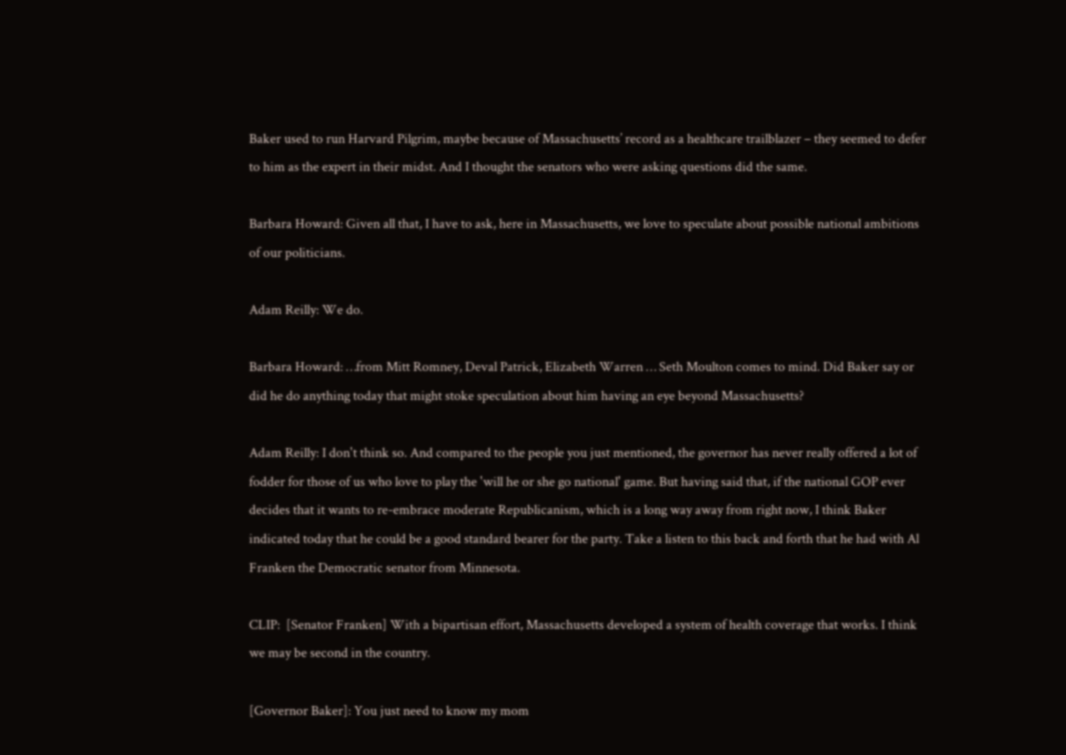Baker used to run Harvard Pilgrim, maybe because of Massachusetts’ record as a healthcare trailblazer – they seemed to defer to him as the expert in their midst. And I thought the senators who were asking questions did the same.

Barbara Howard: Given all that, I have to ask, here in Massachusetts, we love to speculate about possible national ambitions of our politicians.

Adam Reilly: We do.

Barbara Howard: …from Mitt Romney, Deval Patrick, Elizabeth Warren … Seth Moulton comes to mind. Did Baker say or did he do anything today that might stoke speculation about him having an eye beyond Massachusetts?

Adam Reilly: I don't think so. And compared to the people you just mentioned, the governor has never really offered a lot of fodder for those of us who love to play the 'will he or she go national' game. But having said that, if the national GOP ever decides that it wants to re-embrace moderate Republicanism, which is a long way away from right now, I think Baker indicated today that he could be a good standard bearer for the party. Take a listen to this back and forth that he had with Al Franken the Democratic senator from Minnesota.

CLIP:  [Senator Franken] With a bipartisan effort, Massachusetts developed a system of health coverage that works. I think we may be second in the country.

[Governor Baker]: You just need to know my mom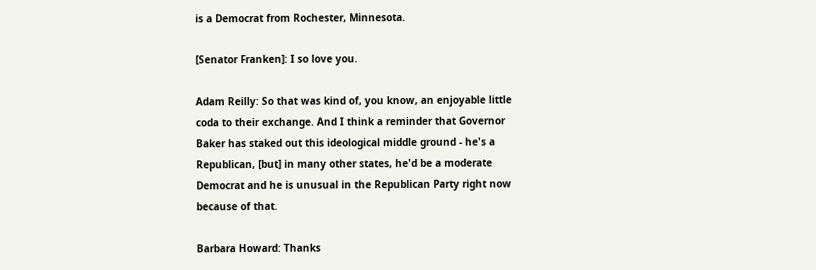is a Democrat from Rochester, Minnesota.

[Senator Franken]: I so love you.

Adam Reilly: So that was kind of, you know, an enjoyable little coda to their exchange. And I think a reminder that Governor Baker has staked out this ideological middle ground - he's a Republican, [but] in many other states, he'd be a moderate Democrat and he is unusual in the Republican Party right now because of that.

Barbara Howard: Thanks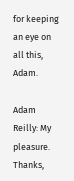for keeping an eye on all this, Adam.

Adam Reilly: My pleasure. Thanks,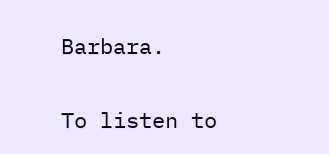Barbara.

To listen to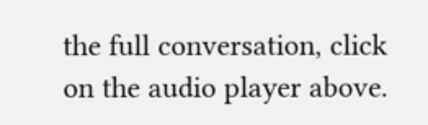the full conversation, click on the audio player above.